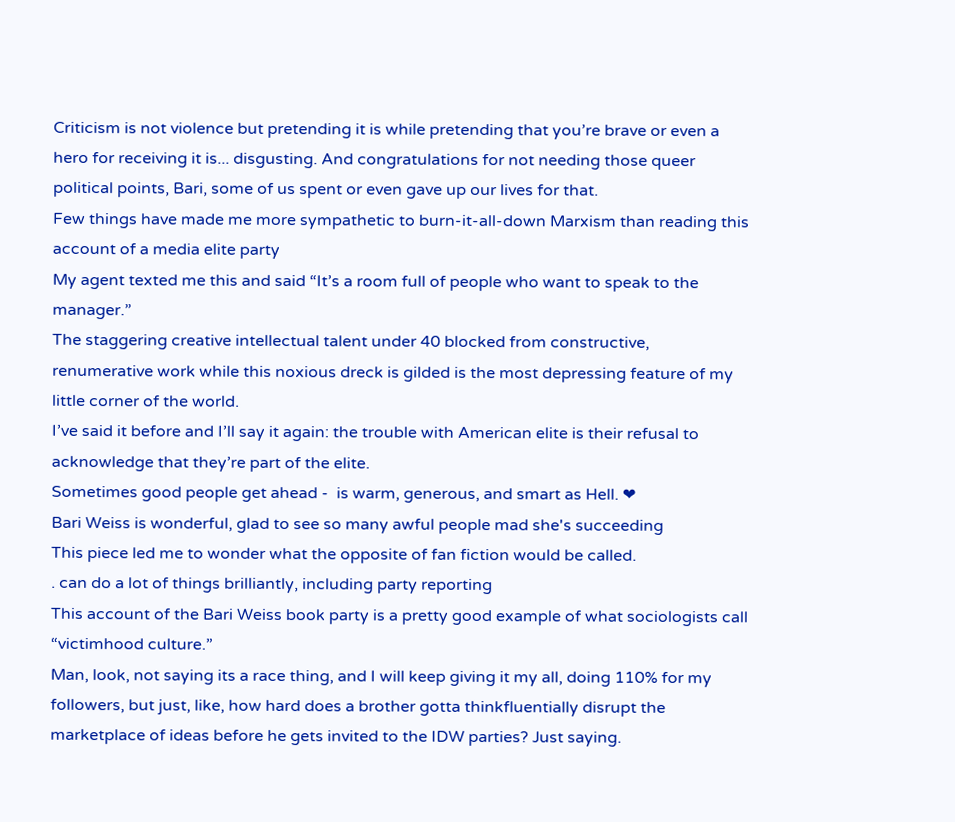Criticism is not violence but pretending it is while pretending that you’re brave or even a hero for receiving it is... disgusting. And congratulations for not needing those queer political points, Bari, some of us spent or even gave up our lives for that.
Few things have made me more sympathetic to burn-it-all-down Marxism than reading this account of a media elite party
My agent texted me this and said “It’s a room full of people who want to speak to the manager.”
The staggering creative intellectual talent under 40 blocked from constructive, renumerative work while this noxious dreck is gilded is the most depressing feature of my little corner of the world.
I’ve said it before and I’ll say it again: the trouble with American elite is their refusal to acknowledge that they’re part of the elite.
Sometimes good people get ahead -  is warm, generous, and smart as Hell. ❤
Bari Weiss is wonderful, glad to see so many awful people mad she's succeeding
This piece led me to wonder what the opposite of fan fiction would be called.
. can do a lot of things brilliantly, including party reporting
This account of the Bari Weiss book party is a pretty good example of what sociologists call “victimhood culture.”
Man, look, not saying its a race thing, and I will keep giving it my all, doing 110% for my followers, but just, like, how hard does a brother gotta thinkfluentially disrupt the marketplace of ideas before he gets invited to the IDW parties? Just saying.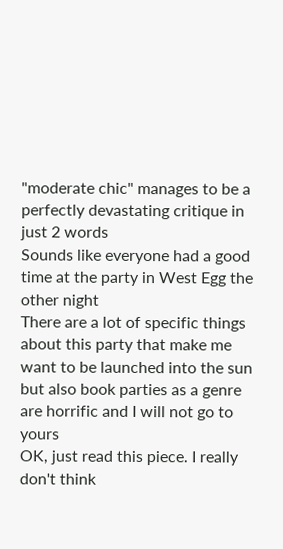"moderate chic" manages to be a perfectly devastating critique in just 2 words
Sounds like everyone had a good time at the party in West Egg the other night
There are a lot of specific things about this party that make me want to be launched into the sun but also book parties as a genre are horrific and I will not go to yours
OK, just read this piece. I really don't think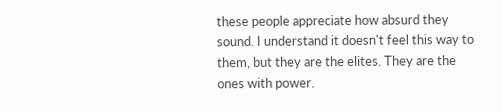these people appreciate how absurd they sound. I understand it doesn't feel this way to them, but they are the elites. They are the ones with power.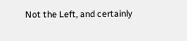Not the Left, and certainly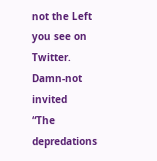not the Left you see on Twitter.
Damn-not invited
“The depredations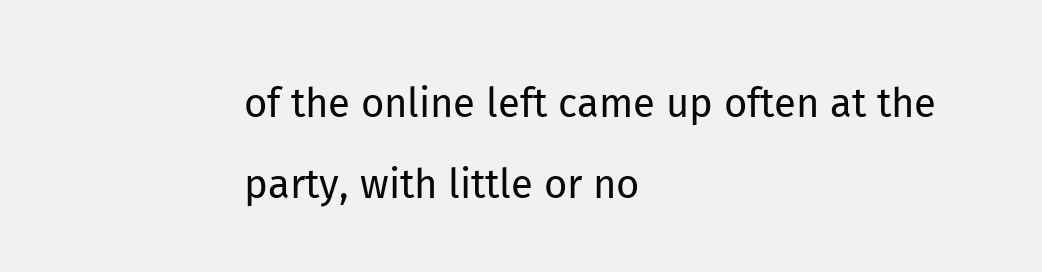of the online left came up often at the party, with little or no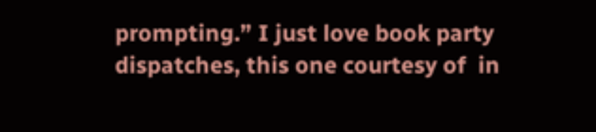prompting.” I just love book party dispatches, this one courtesy of  in